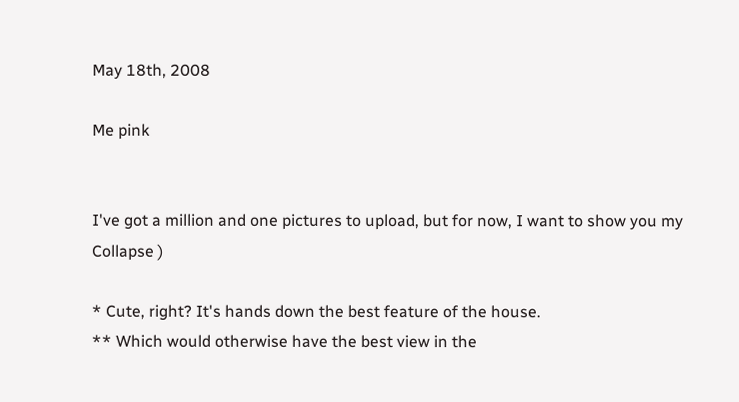May 18th, 2008

Me pink


I've got a million and one pictures to upload, but for now, I want to show you my Collapse )

* Cute, right? It's hands down the best feature of the house.
** Which would otherwise have the best view in the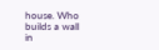house. Who builds a wall in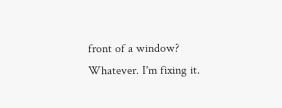front of a window? Whatever. I'm fixing it.